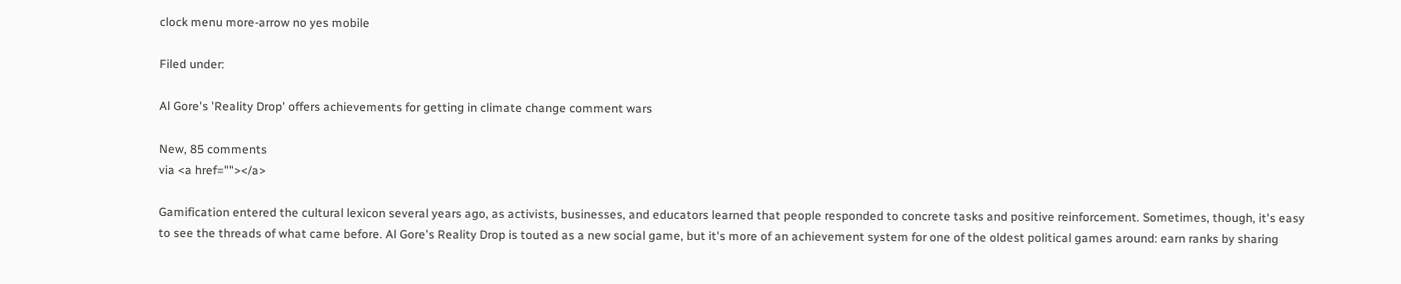clock menu more-arrow no yes mobile

Filed under:

Al Gore's 'Reality Drop' offers achievements for getting in climate change comment wars

New, 85 comments
via <a href=""></a>

Gamification entered the cultural lexicon several years ago, as activists, businesses, and educators learned that people responded to concrete tasks and positive reinforcement. Sometimes, though, it's easy to see the threads of what came before. Al Gore's Reality Drop is touted as a new social game, but it's more of an achievement system for one of the oldest political games around: earn ranks by sharing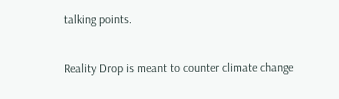talking points.

Reality Drop is meant to counter climate change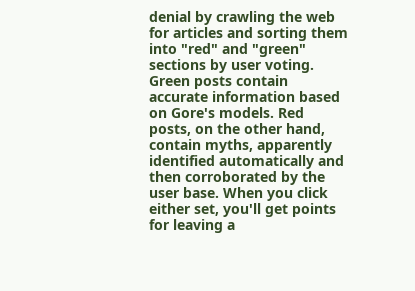denial by crawling the web for articles and sorting them into "red" and "green" sections by user voting. Green posts contain accurate information based on Gore's models. Red posts, on the other hand, contain myths, apparently identified automatically and then corroborated by the user base. When you click either set, you'll get points for leaving a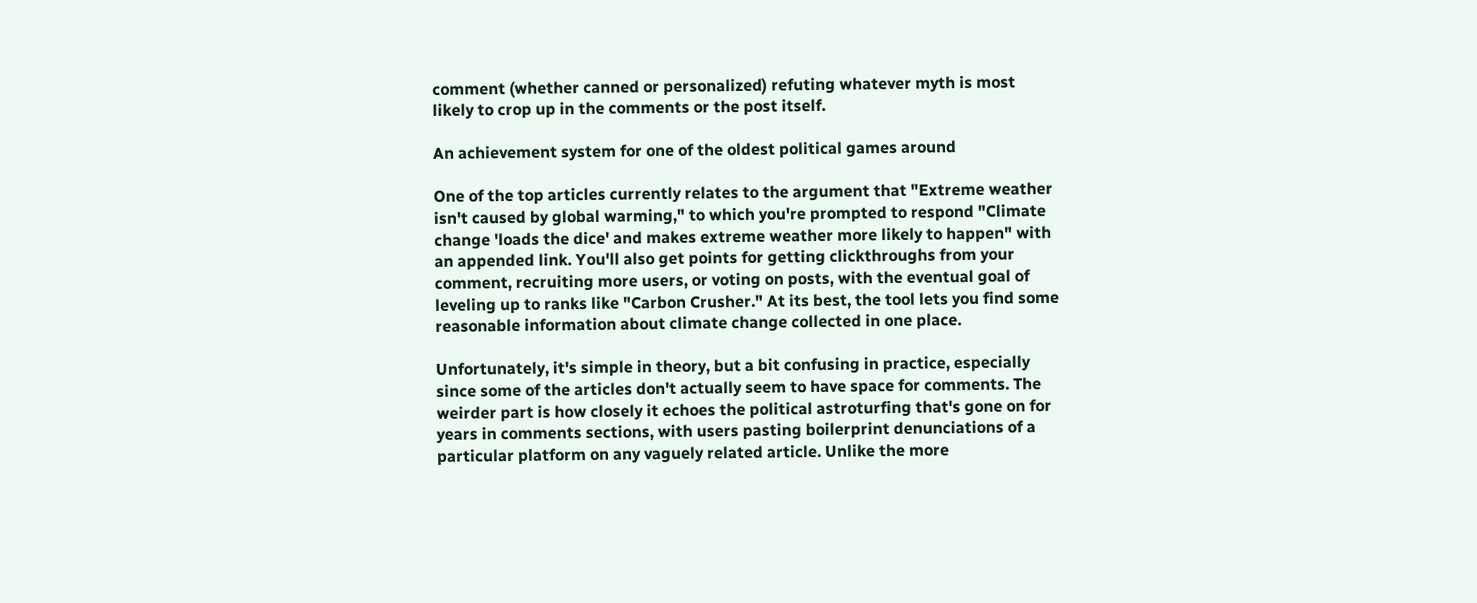comment (whether canned or personalized) refuting whatever myth is most likely to crop up in the comments or the post itself.

An achievement system for one of the oldest political games around

One of the top articles currently relates to the argument that "Extreme weather isn't caused by global warming," to which you're prompted to respond "Climate change 'loads the dice' and makes extreme weather more likely to happen" with an appended link. You'll also get points for getting clickthroughs from your comment, recruiting more users, or voting on posts, with the eventual goal of leveling up to ranks like "Carbon Crusher." At its best, the tool lets you find some reasonable information about climate change collected in one place.

Unfortunately, it's simple in theory, but a bit confusing in practice, especially since some of the articles don't actually seem to have space for comments. The weirder part is how closely it echoes the political astroturfing that's gone on for years in comments sections, with users pasting boilerprint denunciations of a particular platform on any vaguely related article. Unlike the more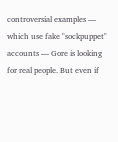controversial examples — which use fake "sockpuppet" accounts — Gore is looking for real people. But even if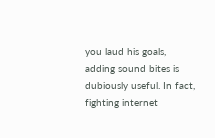you laud his goals, adding sound bites is dubiously useful. In fact, fighting internet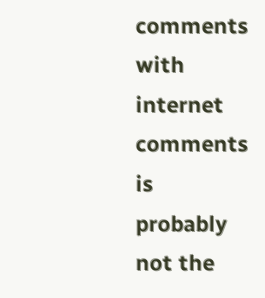comments with internet comments is probably not the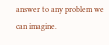answer to any problem we can imagine.